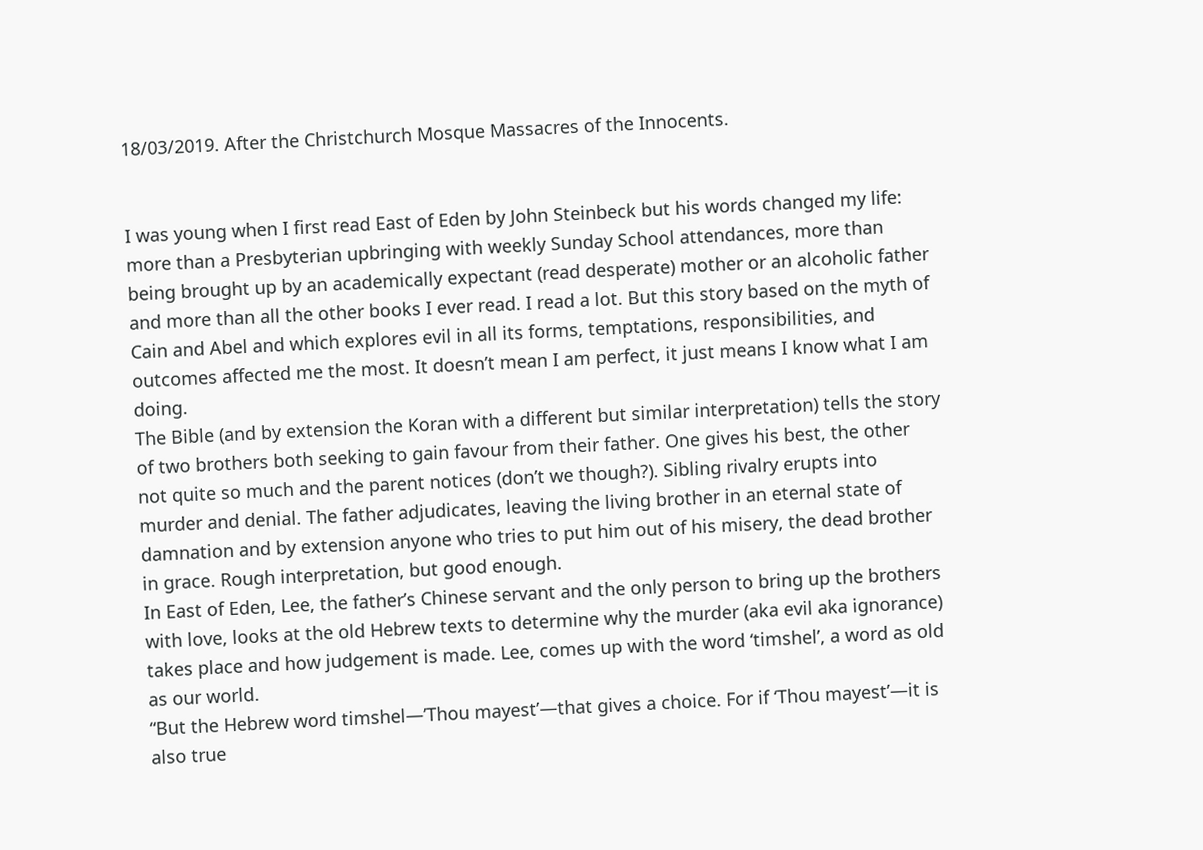18/03/2019. After the Christchurch Mosque Massacres of the Innocents.


I was young when I first read East of Eden by John Steinbeck but his words changed my life: more than a Presbyterian upbringing with weekly Sunday School attendances, more than being brought up by an academically expectant (read desperate) mother or an alcoholic father and more than all the other books I ever read. I read a lot. But this story based on the myth of Cain and Abel and which explores evil in all its forms, temptations, responsibilities, and outcomes affected me the most. It doesn’t mean I am perfect, it just means I know what I am doing.
The Bible (and by extension the Koran with a different but similar interpretation) tells the story of two brothers both seeking to gain favour from their father. One gives his best, the other not quite so much and the parent notices (don’t we though?). Sibling rivalry erupts into murder and denial. The father adjudicates, leaving the living brother in an eternal state of damnation and by extension anyone who tries to put him out of his misery, the dead brother in grace. Rough interpretation, but good enough.
In East of Eden, Lee, the father’s Chinese servant and the only person to bring up the brothers with love, looks at the old Hebrew texts to determine why the murder (aka evil aka ignorance) takes place and how judgement is made. Lee, comes up with the word ‘timshel’, a word as old as our world.
“But the Hebrew word timshel—’Thou mayest’—that gives a choice. For if ‘Thou mayest’—it is also true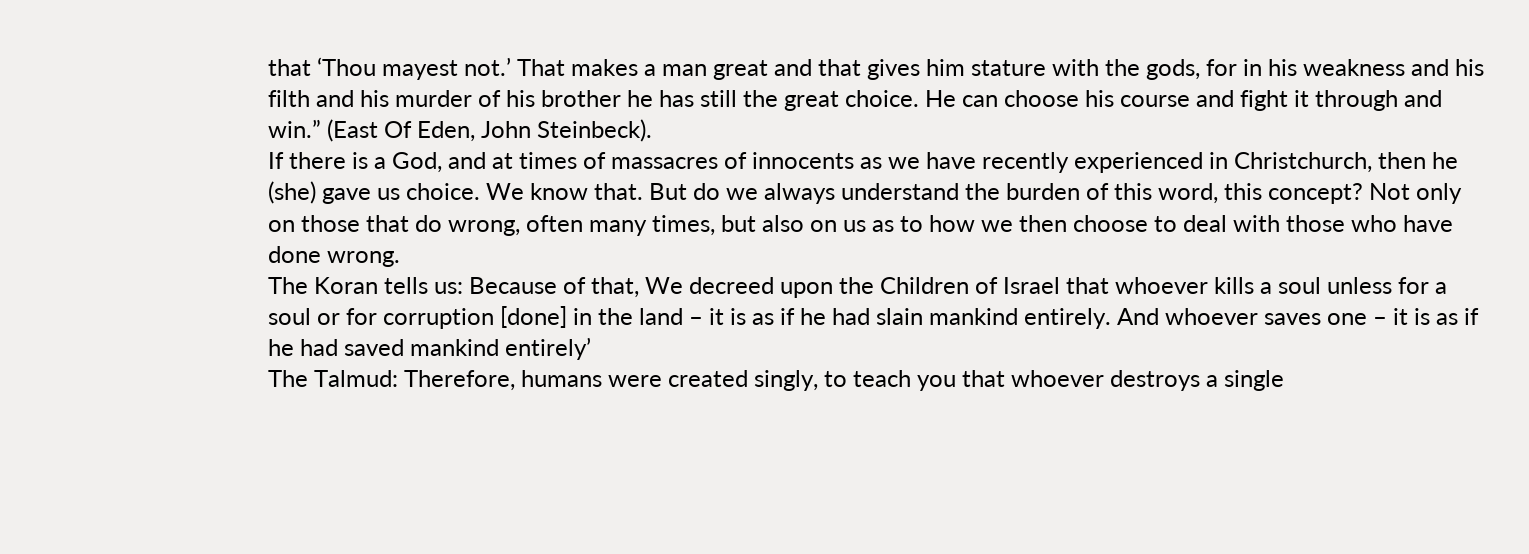that ‘Thou mayest not.’ That makes a man great and that gives him stature with the gods, for in his weakness and his filth and his murder of his brother he has still the great choice. He can choose his course and fight it through and win.” (East Of Eden, John Steinbeck).
If there is a God, and at times of massacres of innocents as we have recently experienced in Christchurch, then he (she) gave us choice. We know that. But do we always understand the burden of this word, this concept? Not only on those that do wrong, often many times, but also on us as to how we then choose to deal with those who have done wrong.
The Koran tells us: Because of that, We decreed upon the Children of Israel that whoever kills a soul unless for a soul or for corruption [done] in the land – it is as if he had slain mankind entirely. And whoever saves one – it is as if he had saved mankind entirely’
The Talmud: Therefore, humans were created singly, to teach you that whoever destroys a single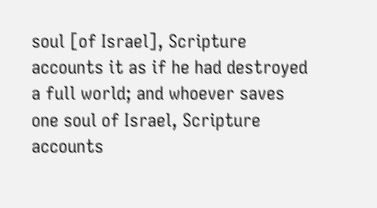soul [of Israel], Scripture accounts it as if he had destroyed a full world; and whoever saves one soul of Israel, Scripture accounts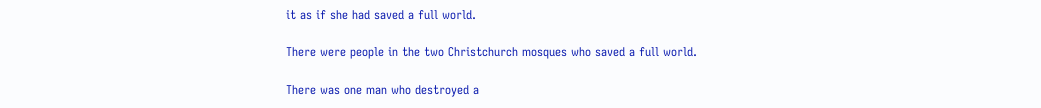it as if she had saved a full world.

There were people in the two Christchurch mosques who saved a full world.

There was one man who destroyed a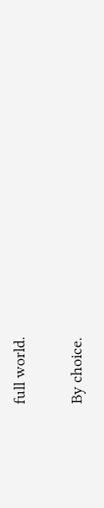full world.

By choice.